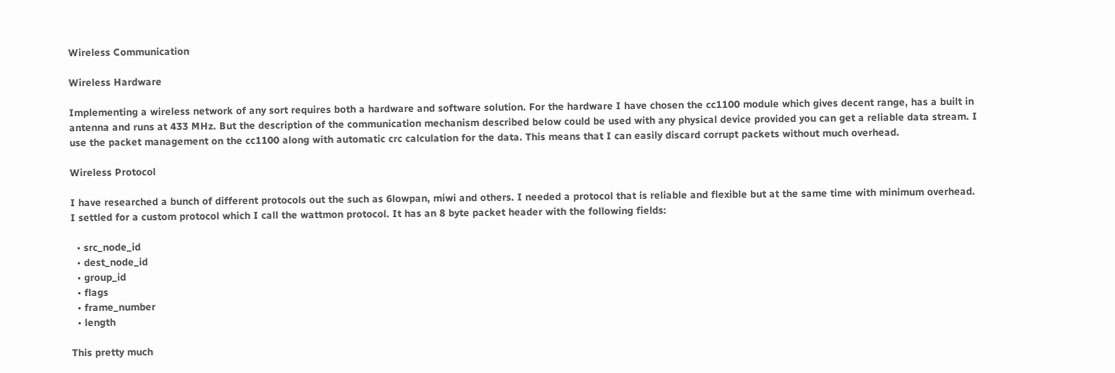Wireless Communication

Wireless Hardware

Implementing a wireless network of any sort requires both a hardware and software solution. For the hardware I have chosen the cc1100 module which gives decent range, has a built in antenna and runs at 433 MHz. But the description of the communication mechanism described below could be used with any physical device provided you can get a reliable data stream. I use the packet management on the cc1100 along with automatic crc calculation for the data. This means that I can easily discard corrupt packets without much overhead.

Wireless Protocol

I have researched a bunch of different protocols out the such as 6lowpan, miwi and others. I needed a protocol that is reliable and flexible but at the same time with minimum overhead. I settled for a custom protocol which I call the wattmon protocol. It has an 8 byte packet header with the following fields:

  • src_node_id
  • dest_node_id
  • group_id
  • flags
  • frame_number
  • length

This pretty much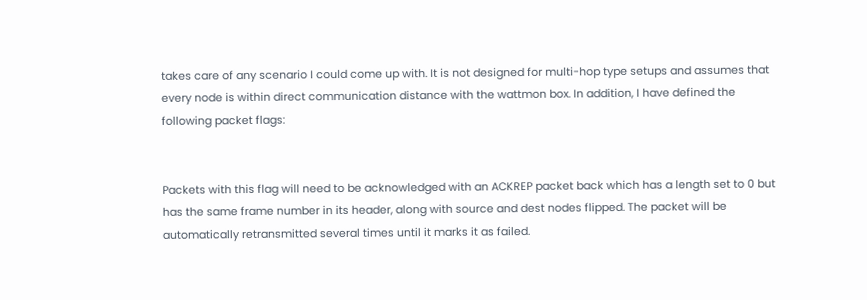takes care of any scenario I could come up with. It is not designed for multi-hop type setups and assumes that every node is within direct communication distance with the wattmon box. In addition, I have defined the following packet flags:


Packets with this flag will need to be acknowledged with an ACKREP packet back which has a length set to 0 but has the same frame number in its header, along with source and dest nodes flipped. The packet will be automatically retransmitted several times until it marks it as failed.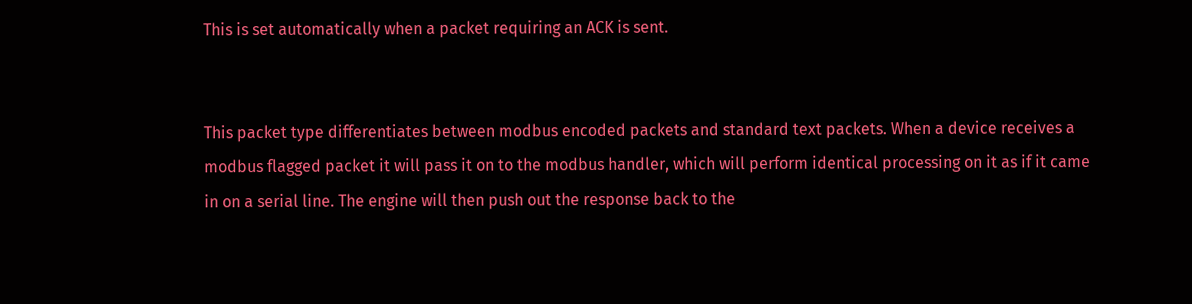This is set automatically when a packet requiring an ACK is sent.


This packet type differentiates between modbus encoded packets and standard text packets. When a device receives a modbus flagged packet it will pass it on to the modbus handler, which will perform identical processing on it as if it came in on a serial line. The engine will then push out the response back to the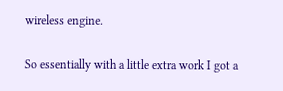wireless engine.

So essentially with a little extra work I got a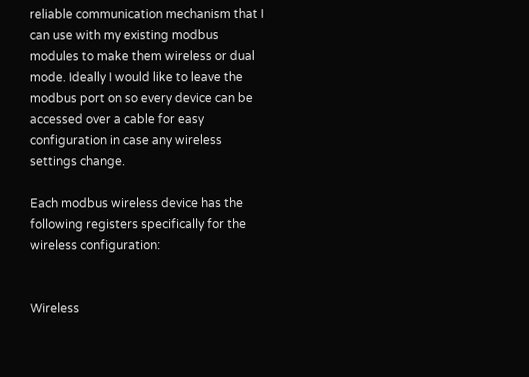reliable communication mechanism that I can use with my existing modbus modules to make them wireless or dual mode. Ideally I would like to leave the modbus port on so every device can be accessed over a cable for easy configuration in case any wireless settings change.

Each modbus wireless device has the following registers specifically for the wireless configuration:


Wireless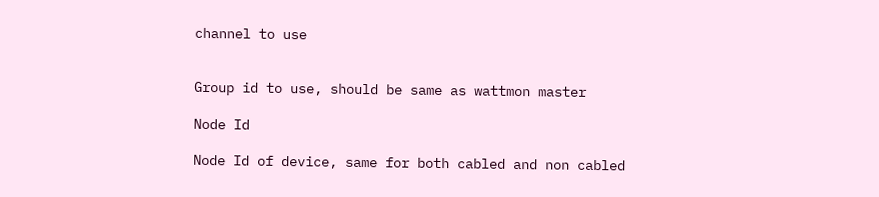channel to use


Group id to use, should be same as wattmon master

Node Id

Node Id of device, same for both cabled and non cabled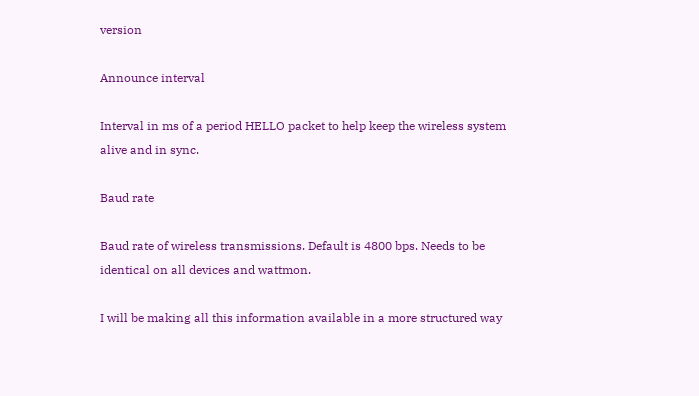version

Announce interval

Interval in ms of a period HELLO packet to help keep the wireless system alive and in sync.

Baud rate

Baud rate of wireless transmissions. Default is 4800 bps. Needs to be identical on all devices and wattmon.

I will be making all this information available in a more structured way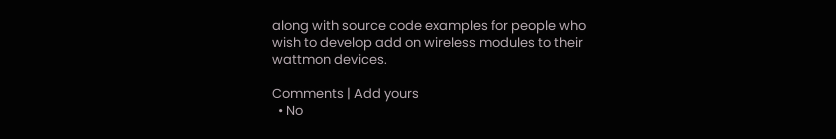along with source code examples for people who wish to develop add on wireless modules to their wattmon devices.

Comments | Add yours
  • No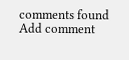comments found
Add comment